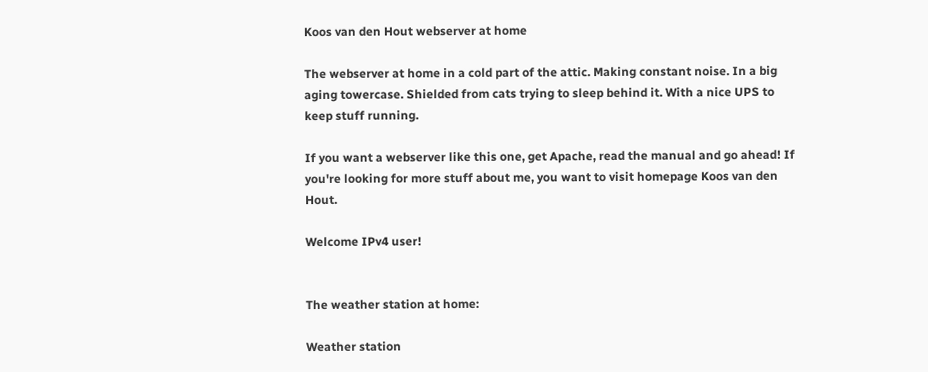Koos van den Hout webserver at home

The webserver at home in a cold part of the attic. Making constant noise. In a big aging towercase. Shielded from cats trying to sleep behind it. With a nice UPS to keep stuff running.

If you want a webserver like this one, get Apache, read the manual and go ahead! If you're looking for more stuff about me, you want to visit homepage Koos van den Hout.

Welcome IPv4 user!


The weather station at home:

Weather station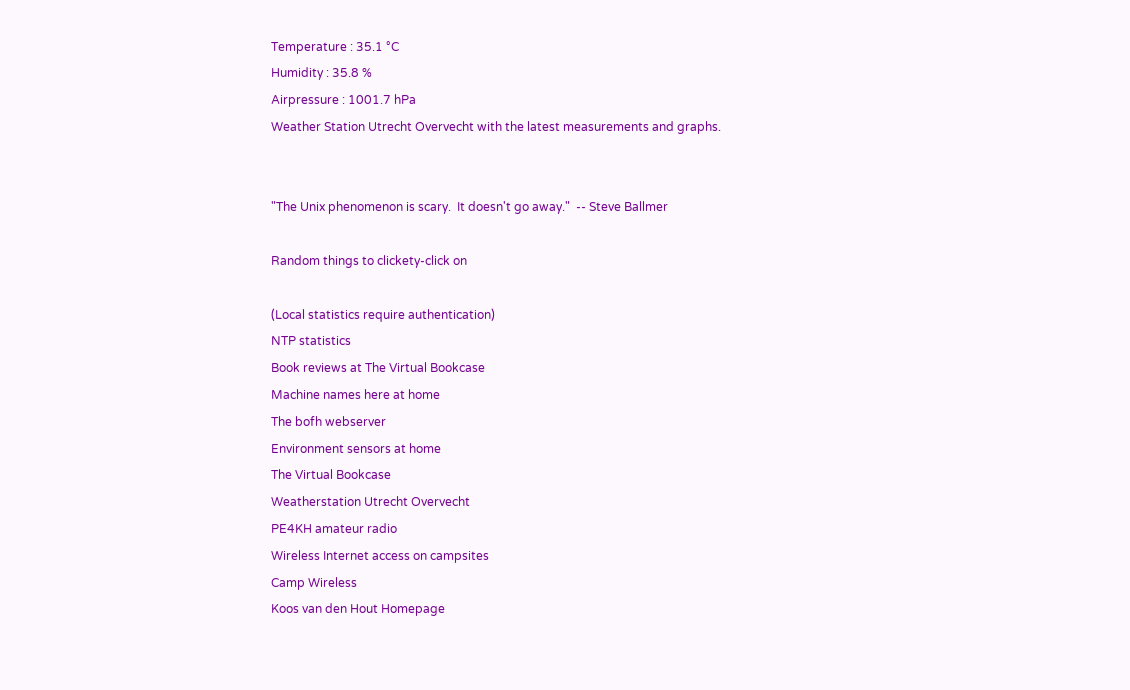Temperature : 35.1 °C
Humidity : 35.8 %
Airpressure : 1001.7 hPa
Weather Station Utrecht Overvecht with the latest measurements and graphs.


"The Unix phenomenon is scary.  It doesn't go away."  -- Steve Ballmer

Random things to clickety-click on

(Local statistics require authentication)
NTP statistics
Book reviews at The Virtual Bookcase
Machine names here at home
The bofh webserver
Environment sensors at home
The Virtual Bookcase
Weatherstation Utrecht Overvecht
PE4KH amateur radio
Wireless Internet access on campsites
Camp Wireless
Koos van den Hout Homepage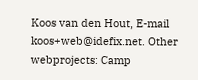Koos van den Hout, E-mail koos+web@idefix.net. Other webprojects: Camp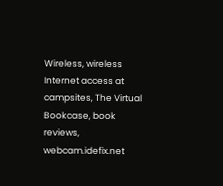Wireless, wireless Internet access at campsites, The Virtual Bookcase, book reviews, webcam.idefix.net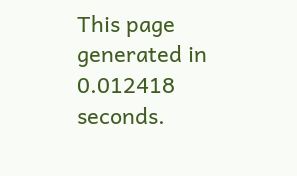This page generated in 0.012418 seconds.